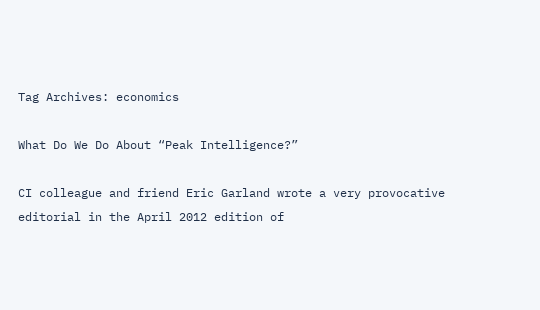Tag Archives: economics

What Do We Do About “Peak Intelligence?”

CI colleague and friend Eric Garland wrote a very provocative editorial in the April 2012 edition of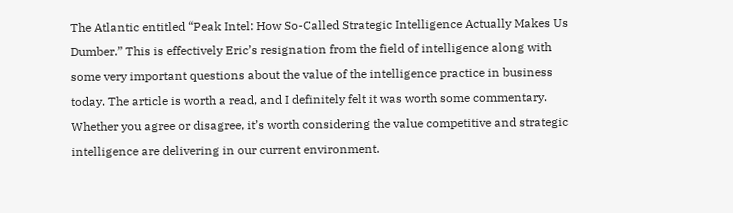The Atlantic entitled “Peak Intel: How So-Called Strategic Intelligence Actually Makes Us Dumber.” This is effectively Eric’s resignation from the field of intelligence along with some very important questions about the value of the intelligence practice in business today. The article is worth a read, and I definitely felt it was worth some commentary. Whether you agree or disagree, it’s worth considering the value competitive and strategic intelligence are delivering in our current environment.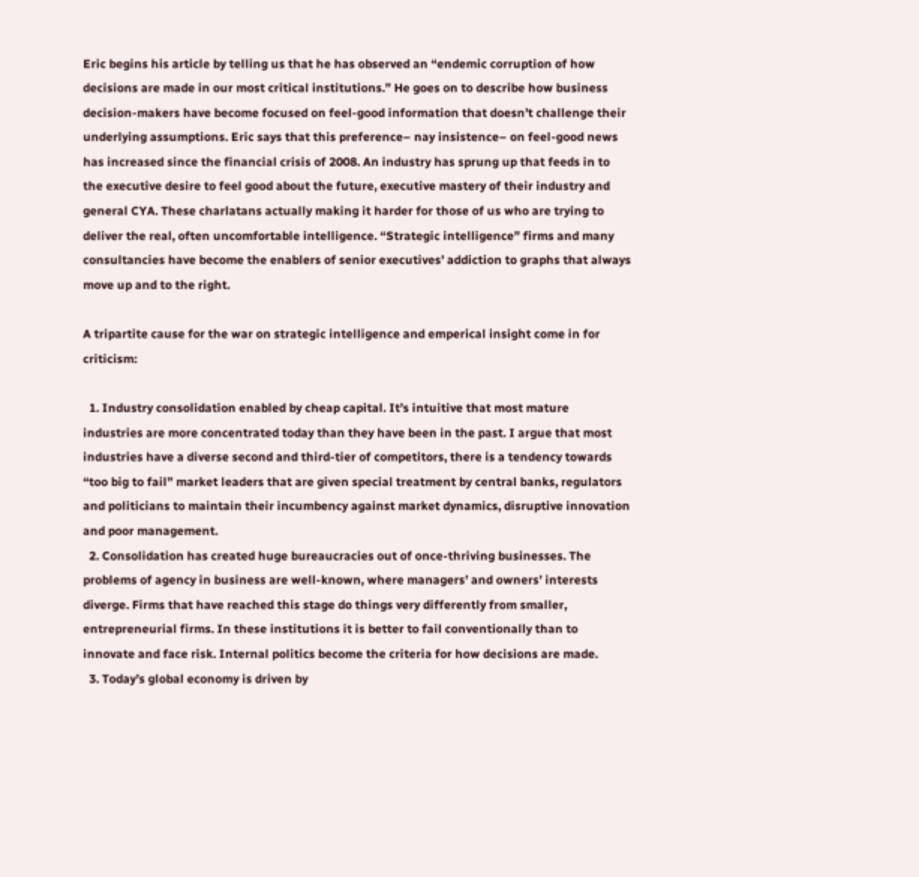Eric begins his article by telling us that he has observed an “endemic corruption of how decisions are made in our most critical institutions.” He goes on to describe how business decision-makers have become focused on feel-good information that doesn’t challenge their underlying assumptions. Eric says that this preference– nay insistence– on feel-good news has increased since the financial crisis of 2008. An industry has sprung up that feeds in to the executive desire to feel good about the future, executive mastery of their industry and general CYA. These charlatans actually making it harder for those of us who are trying to deliver the real, often uncomfortable intelligence. “Strategic intelligence” firms and many consultancies have become the enablers of senior executives’ addiction to graphs that always move up and to the right.

A tripartite cause for the war on strategic intelligence and emperical insight come in for criticism:

  1. Industry consolidation enabled by cheap capital. It’s intuitive that most mature industries are more concentrated today than they have been in the past. I argue that most industries have a diverse second and third-tier of competitors, there is a tendency towards “too big to fail” market leaders that are given special treatment by central banks, regulators and politicians to maintain their incumbency against market dynamics, disruptive innovation and poor management.
  2. Consolidation has created huge bureaucracies out of once-thriving businesses. The problems of agency in business are well-known, where managers’ and owners’ interests diverge. Firms that have reached this stage do things very differently from smaller, entrepreneurial firms. In these institutions it is better to fail conventionally than to innovate and face risk. Internal politics become the criteria for how decisions are made.
  3. Today’s global economy is driven by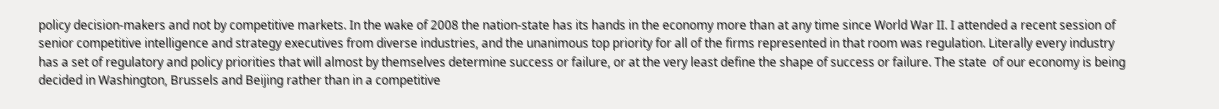policy decision-makers and not by competitive markets. In the wake of 2008 the nation-state has its hands in the economy more than at any time since World War II. I attended a recent session of senior competitive intelligence and strategy executives from diverse industries, and the unanimous top priority for all of the firms represented in that room was regulation. Literally every industry has a set of regulatory and policy priorities that will almost by themselves determine success or failure, or at the very least define the shape of success or failure. The state  of our economy is being decided in Washington, Brussels and Beijing rather than in a competitive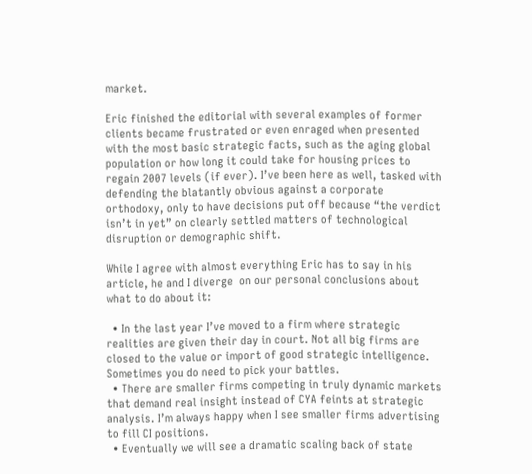market.

Eric finished the editorial with several examples of former clients became frustrated or even enraged when presented with the most basic strategic facts, such as the aging global population or how long it could take for housing prices to regain 2007 levels (if ever). I’ve been here as well, tasked with defending the blatantly obvious against a corporate orthodoxy, only to have decisions put off because “the verdict isn’t in yet” on clearly settled matters of technological disruption or demographic shift.

While I agree with almost everything Eric has to say in his article, he and I diverge  on our personal conclusions about what to do about it:

  • In the last year I’ve moved to a firm where strategic realities are given their day in court. Not all big firms are closed to the value or import of good strategic intelligence. Sometimes you do need to pick your battles.
  • There are smaller firms competing in truly dynamic markets that demand real insight instead of CYA feints at strategic analysis. I’m always happy when I see smaller firms advertising to fill CI positions.
  • Eventually we will see a dramatic scaling back of state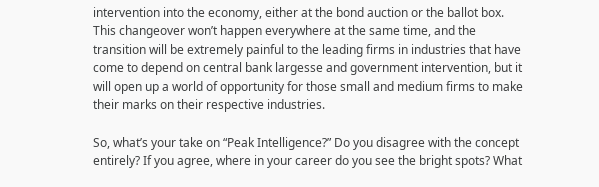intervention into the economy, either at the bond auction or the ballot box. This changeover won’t happen everywhere at the same time, and the transition will be extremely painful to the leading firms in industries that have come to depend on central bank largesse and government intervention, but it will open up a world of opportunity for those small and medium firms to make their marks on their respective industries.

So, what’s your take on “Peak Intelligence?” Do you disagree with the concept entirely? If you agree, where in your career do you see the bright spots? What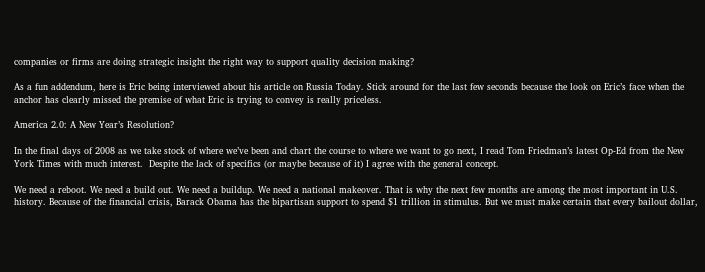companies or firms are doing strategic insight the right way to support quality decision making?

As a fun addendum, here is Eric being interviewed about his article on Russia Today. Stick around for the last few seconds because the look on Eric’s face when the anchor has clearly missed the premise of what Eric is trying to convey is really priceless.

America 2.0: A New Year’s Resolution?

In the final days of 2008 as we take stock of where we’ve been and chart the course to where we want to go next, I read Tom Friedman’s latest Op-Ed from the New York Times with much interest.  Despite the lack of specifics (or maybe because of it) I agree with the general concept.

We need a reboot. We need a build out. We need a buildup. We need a national makeover. That is why the next few months are among the most important in U.S. history. Because of the financial crisis, Barack Obama has the bipartisan support to spend $1 trillion in stimulus. But we must make certain that every bailout dollar,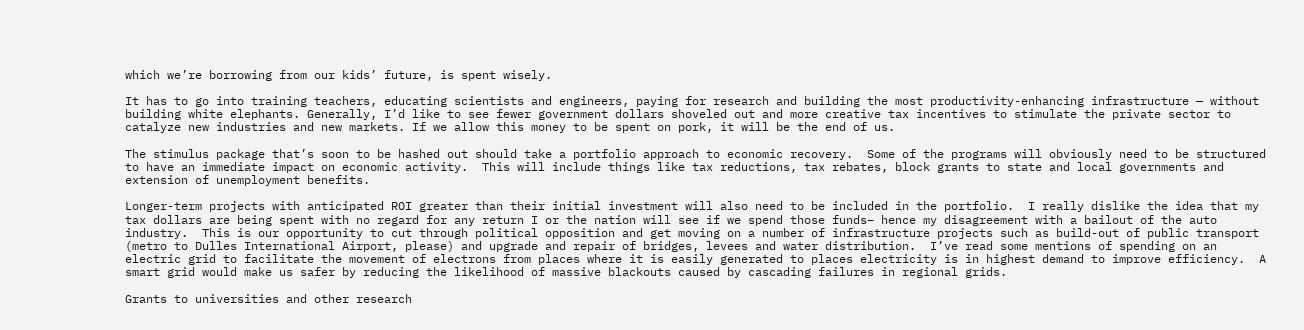which we’re borrowing from our kids’ future, is spent wisely.

It has to go into training teachers, educating scientists and engineers, paying for research and building the most productivity-enhancing infrastructure — without building white elephants. Generally, I’d like to see fewer government dollars shoveled out and more creative tax incentives to stimulate the private sector to catalyze new industries and new markets. If we allow this money to be spent on pork, it will be the end of us.

The stimulus package that’s soon to be hashed out should take a portfolio approach to economic recovery.  Some of the programs will obviously need to be structured to have an immediate impact on economic activity.  This will include things like tax reductions, tax rebates, block grants to state and local governments and extension of unemployment benefits.

Longer-term projects with anticipated ROI greater than their initial investment will also need to be included in the portfolio.  I really dislike the idea that my tax dollars are being spent with no regard for any return I or the nation will see if we spend those funds– hence my disagreement with a bailout of the auto industry.  This is our opportunity to cut through political opposition and get moving on a number of infrastructure projects such as build-out of public transport (metro to Dulles International Airport, please) and upgrade and repair of bridges, levees and water distribution.  I’ve read some mentions of spending on an electric grid to facilitate the movement of electrons from places where it is easily generated to places electricity is in highest demand to improve efficiency.  A smart grid would make us safer by reducing the likelihood of massive blackouts caused by cascading failures in regional grids.

Grants to universities and other research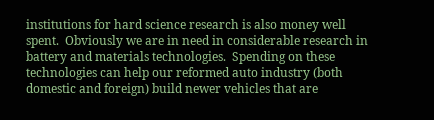institutions for hard science research is also money well spent.  Obviously we are in need in considerable research in battery and materials technologies.  Spending on these technologies can help our reformed auto industry (both domestic and foreign) build newer vehicles that are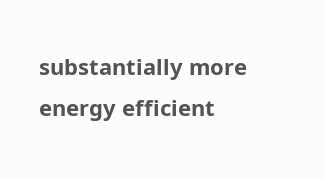substantially more energy efficient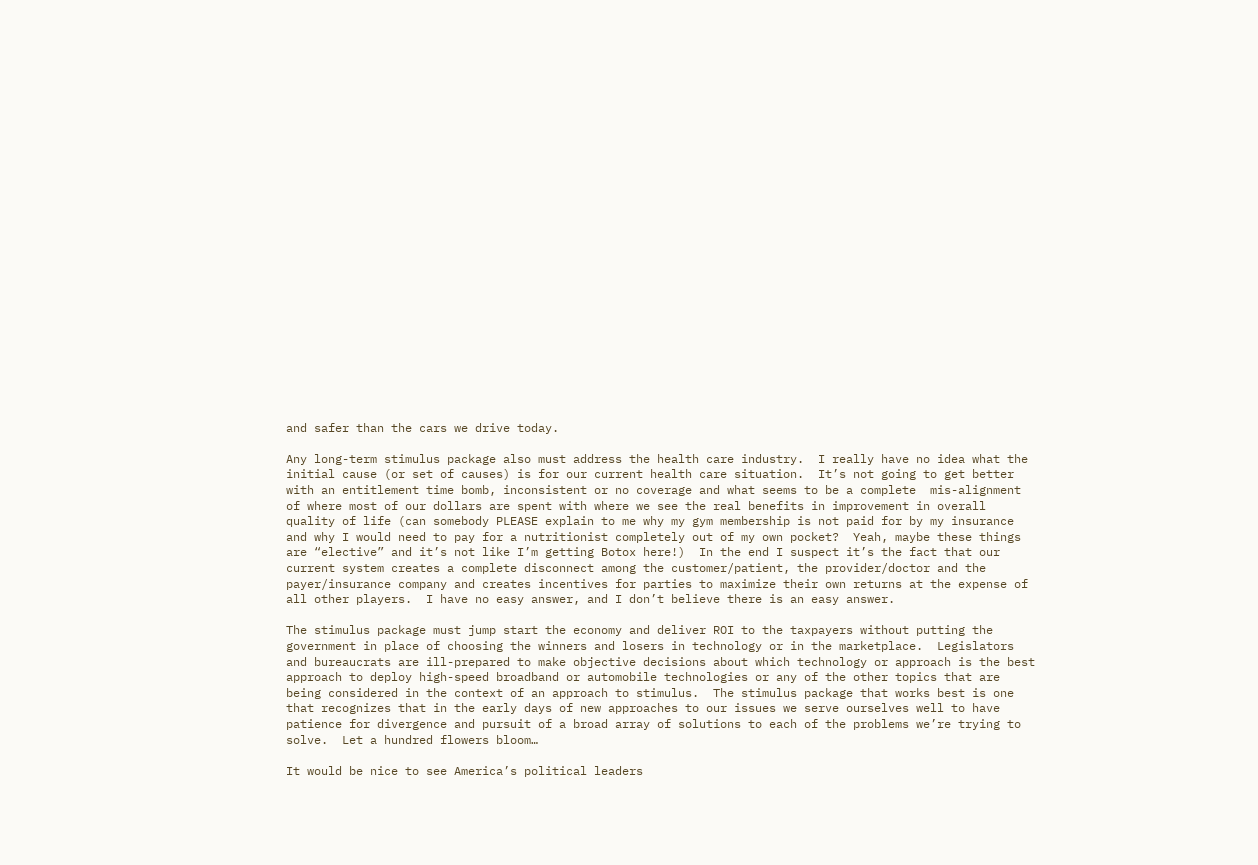and safer than the cars we drive today.

Any long-term stimulus package also must address the health care industry.  I really have no idea what the initial cause (or set of causes) is for our current health care situation.  It’s not going to get better with an entitlement time bomb, inconsistent or no coverage and what seems to be a complete  mis-alignment of where most of our dollars are spent with where we see the real benefits in improvement in overall quality of life (can somebody PLEASE explain to me why my gym membership is not paid for by my insurance and why I would need to pay for a nutritionist completely out of my own pocket?  Yeah, maybe these things are “elective” and it’s not like I’m getting Botox here!)  In the end I suspect it’s the fact that our current system creates a complete disconnect among the customer/patient, the provider/doctor and the payer/insurance company and creates incentives for parties to maximize their own returns at the expense of all other players.  I have no easy answer, and I don’t believe there is an easy answer.

The stimulus package must jump start the economy and deliver ROI to the taxpayers without putting the government in place of choosing the winners and losers in technology or in the marketplace.  Legislators and bureaucrats are ill-prepared to make objective decisions about which technology or approach is the best approach to deploy high-speed broadband or automobile technologies or any of the other topics that are being considered in the context of an approach to stimulus.  The stimulus package that works best is one that recognizes that in the early days of new approaches to our issues we serve ourselves well to have patience for divergence and pursuit of a broad array of solutions to each of the problems we’re trying to solve.  Let a hundred flowers bloom…

It would be nice to see America’s political leaders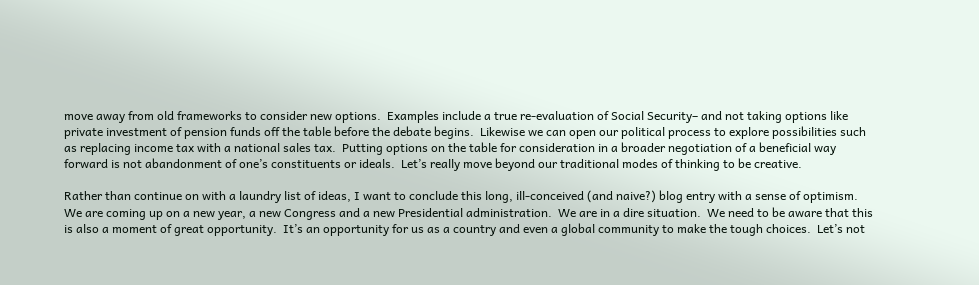move away from old frameworks to consider new options.  Examples include a true re-evaluation of Social Security– and not taking options like private investment of pension funds off the table before the debate begins.  Likewise we can open our political process to explore possibilities such as replacing income tax with a national sales tax.  Putting options on the table for consideration in a broader negotiation of a beneficial way forward is not abandonment of one’s constituents or ideals.  Let’s really move beyond our traditional modes of thinking to be creative.

Rather than continue on with a laundry list of ideas, I want to conclude this long, ill-conceived (and naive?) blog entry with a sense of optimism.  We are coming up on a new year, a new Congress and a new Presidential administration.  We are in a dire situation.  We need to be aware that this is also a moment of great opportunity.  It’s an opportunity for us as a country and even a global community to make the tough choices.  Let’s not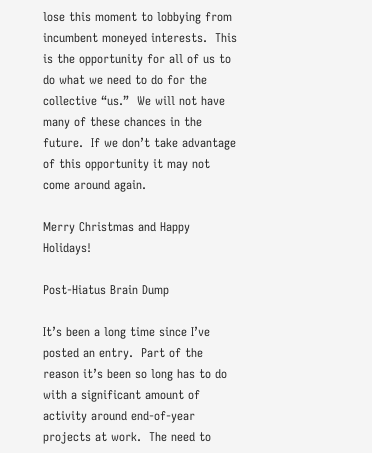lose this moment to lobbying from incumbent moneyed interests.  This is the opportunity for all of us to do what we need to do for the collective “us.”  We will not have many of these chances in the future.  If we don’t take advantage of this opportunity it may not come around again.

Merry Christmas and Happy Holidays!

Post-Hiatus Brain Dump

It’s been a long time since I’ve posted an entry.  Part of the reason it’s been so long has to do with a significant amount of activity around end-of-year projects at work.  The need to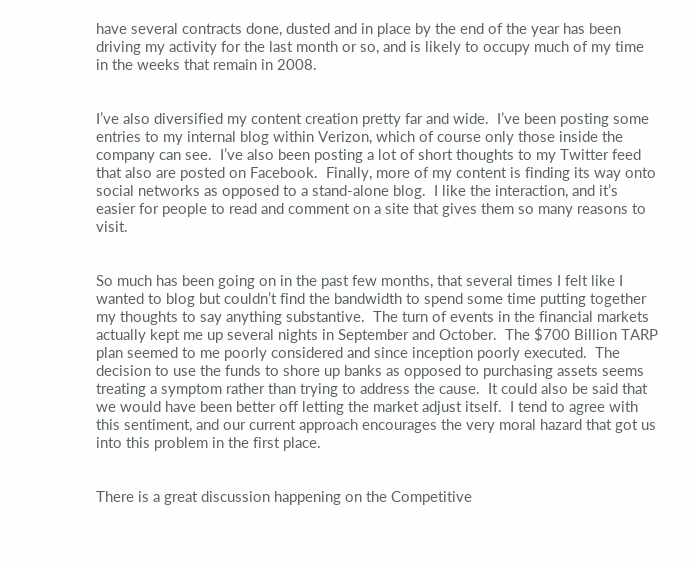have several contracts done, dusted and in place by the end of the year has been driving my activity for the last month or so, and is likely to occupy much of my time in the weeks that remain in 2008.


I’ve also diversified my content creation pretty far and wide.  I’ve been posting some entries to my internal blog within Verizon, which of course only those inside the company can see.  I’ve also been posting a lot of short thoughts to my Twitter feed that also are posted on Facebook.  Finally, more of my content is finding its way onto social networks as opposed to a stand-alone blog.  I like the interaction, and it’s easier for people to read and comment on a site that gives them so many reasons to visit.


So much has been going on in the past few months, that several times I felt like I wanted to blog but couldn’t find the bandwidth to spend some time putting together my thoughts to say anything substantive.  The turn of events in the financial markets actually kept me up several nights in September and October.  The $700 Billion TARP plan seemed to me poorly considered and since inception poorly executed.  The decision to use the funds to shore up banks as opposed to purchasing assets seems treating a symptom rather than trying to address the cause.  It could also be said that we would have been better off letting the market adjust itself.  I tend to agree with this sentiment, and our current approach encourages the very moral hazard that got us into this problem in the first place.


There is a great discussion happening on the Competitive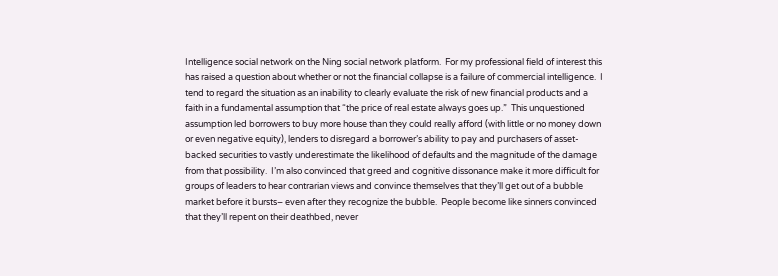Intelligence social network on the Ning social network platform.  For my professional field of interest this has raised a question about whether or not the financial collapse is a failure of commercial intelligence.  I tend to regard the situation as an inability to clearly evaluate the risk of new financial products and a faith in a fundamental assumption that “the price of real estate always goes up.”  This unquestioned assumption led borrowers to buy more house than they could really afford (with little or no money down or even negative equity), lenders to disregard a borrower’s ability to pay and purchasers of asset-backed securities to vastly underestimate the likelihood of defaults and the magnitude of the damage from that possibility.  I’m also convinced that greed and cognitive dissonance make it more difficult for groups of leaders to hear contrarian views and convince themselves that they’ll get out of a bubble market before it bursts– even after they recognize the bubble.  People become like sinners convinced that they’ll repent on their deathbed, never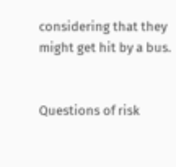considering that they might get hit by a bus.


Questions of risk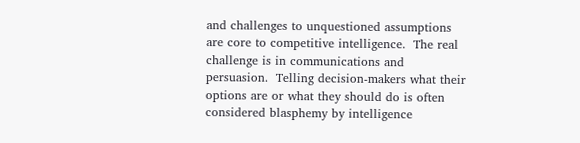and challenges to unquestioned assumptions are core to competitive intelligence.  The real challenge is in communications and persuasion.  Telling decision-makers what their options are or what they should do is often considered blasphemy by intelligence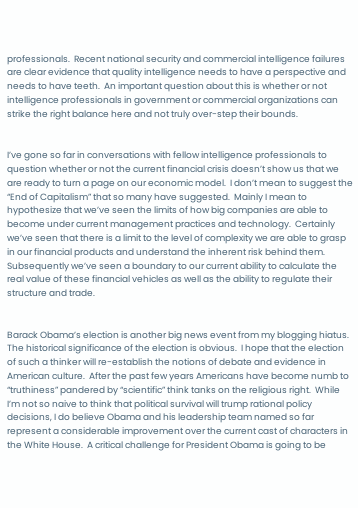professionals.  Recent national security and commercial intelligence failures are clear evidence that quality intelligence needs to have a perspective and needs to have teeth.  An important question about this is whether or not intelligence professionals in government or commercial organizations can strike the right balance here and not truly over-step their bounds.


I’ve gone so far in conversations with fellow intelligence professionals to question whether or not the current financial crisis doesn’t show us that we are ready to turn a page on our economic model.  I don’t mean to suggest the “End of Capitalism” that so many have suggested.  Mainly I mean to hypothesize that we’ve seen the limits of how big companies are able to become under current management practices and technology.  Certainly we’ve seen that there is a limit to the level of complexity we are able to grasp in our financial products and understand the inherent risk behind them.  Subsequently we’ve seen a boundary to our current ability to calculate the real value of these financial vehicles as well as the ability to regulate their structure and trade.


Barack Obama’s election is another big news event from my blogging hiatus.  The historical significance of the election is obvious.  I hope that the election of such a thinker will re-establish the notions of debate and evidence in American culture.  After the past few years Americans have become numb to “truthiness” pandered by “scientific” think tanks on the religious right.  While I’m not so naive to think that political survival will trump rational policy decisions, I do believe Obama and his leadership team named so far represent a considerable improvement over the current cast of characters in the White House.  A critical challenge for President Obama is going to be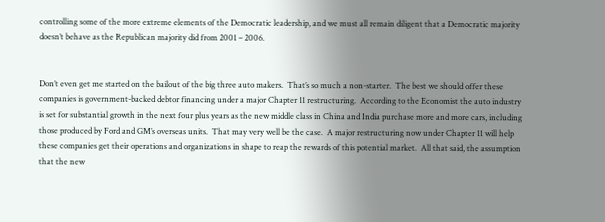controlling some of the more extreme elements of the Democratic leadership, and we must all remain diligent that a Democratic majority doesn’t behave as the Republican majority did from 2001 – 2006.


Don’t even get me started on the bailout of the big three auto makers.  That’s so much a non-starter.  The best we should offer these companies is government-backed debtor financing under a major Chapter 11 restructuring.  According to the Economist the auto industry is set for substantial growth in the next four plus years as the new middle class in China and India purchase more and more cars, including those produced by Ford and GM’s overseas units.  That may very well be the case.  A major restructuring now under Chapter 11 will help these companies get their operations and organizations in shape to reap the rewards of this potential market.  All that said, the assumption that the new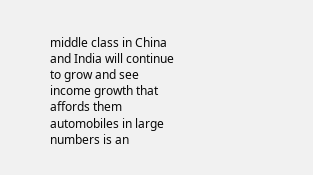middle class in China and India will continue to grow and see income growth that affords them automobiles in large numbers is an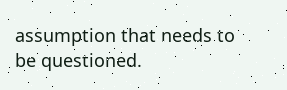assumption that needs to be questioned.